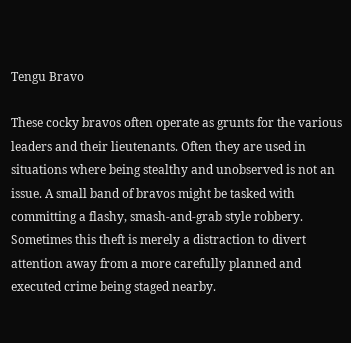Tengu Bravo

These cocky bravos often operate as grunts for the various leaders and their lieutenants. Often they are used in situations where being stealthy and unobserved is not an issue. A small band of bravos might be tasked with committing a flashy, smash-and-grab style robbery. Sometimes this theft is merely a distraction to divert attention away from a more carefully planned and executed crime being staged nearby.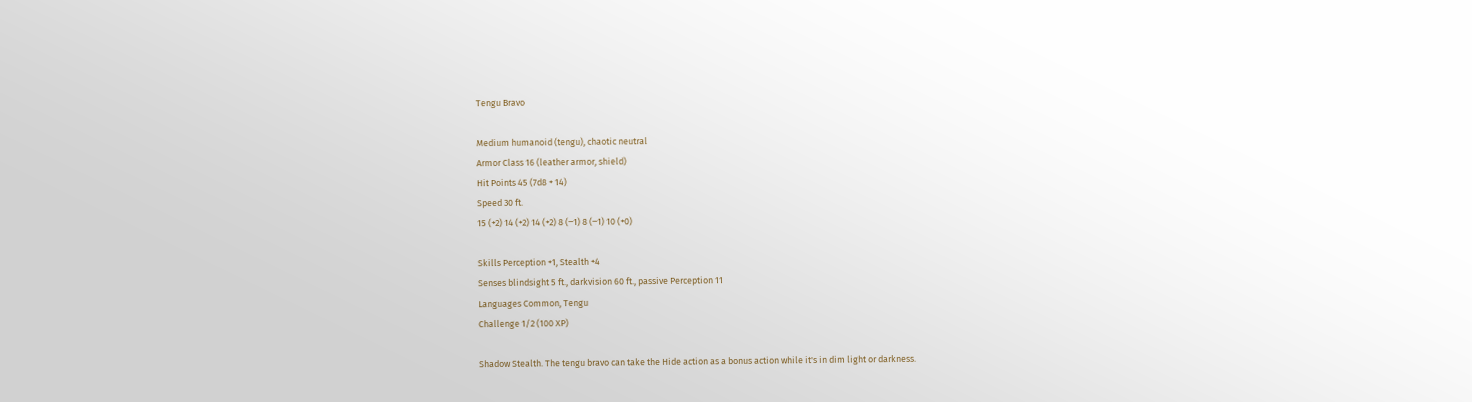Tengu Bravo

Medium humanoid (tengu), chaotic neutral
Armor Class 16 (leather armor, shield)
Hit Points 45 (7d8 + 14)
Speed 30 ft.
15 (+2) 14 (+2) 14 (+2) 8 (‒1) 8 (‒1) 10 (+0)

Skills Perception +1, Stealth +4
Senses blindsight 5 ft., darkvision 60 ft., passive Perception 11
Languages Common, Tengu
Challenge 1/2 (100 XP)

Shadow Stealth. The tengu bravo can take the Hide action as a bonus action while it's in dim light or darkness.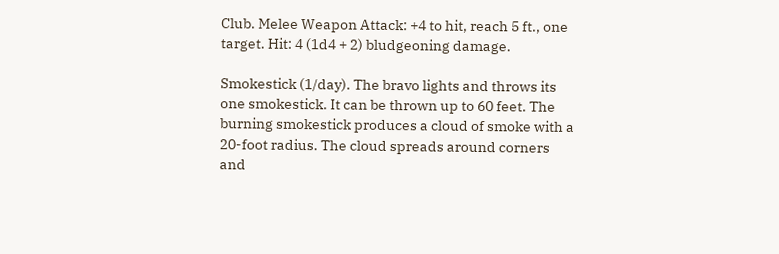Club. Melee Weapon Attack: +4 to hit, reach 5 ft., one target. Hit: 4 (1d4 + 2) bludgeoning damage.

Smokestick (1/day). The bravo lights and throws its one smokestick. It can be thrown up to 60 feet. The burning smokestick produces a cloud of smoke with a 20-foot radius. The cloud spreads around corners and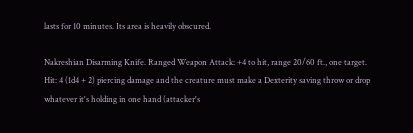lasts for 10 minutes. Its area is heavily obscured.

Nakreshian Disarming Knife. Ranged Weapon Attack: +4 to hit, range 20/60 ft., one target. Hit: 4 (1d4 + 2) piercing damage and the creature must make a Dexterity saving throw or drop whatever it's holding in one hand (attacker's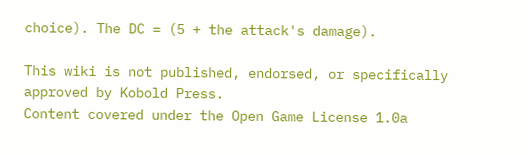choice). The DC = (5 + the attack's damage).

This wiki is not published, endorsed, or specifically approved by Kobold Press.
Content covered under the Open Game License 1.0a